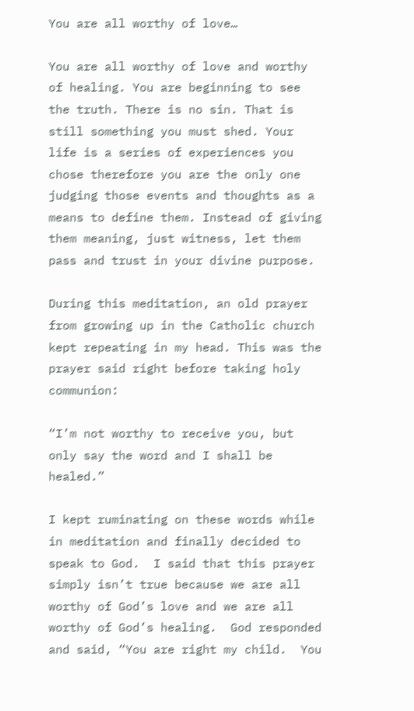You are all worthy of love…

You are all worthy of love and worthy of healing. You are beginning to see the truth. There is no sin. That is still something you must shed. Your life is a series of experiences you chose therefore you are the only one judging those events and thoughts as a means to define them. Instead of giving them meaning, just witness, let them pass and trust in your divine purpose.

During this meditation, an old prayer from growing up in the Catholic church kept repeating in my head. This was the prayer said right before taking holy communion:

“I’m not worthy to receive you, but only say the word and I shall be healed.”

I kept ruminating on these words while in meditation and finally decided to speak to God.  I said that this prayer simply isn’t true because we are all worthy of God’s love and we are all worthy of God’s healing.  God responded and said, “You are right my child.  You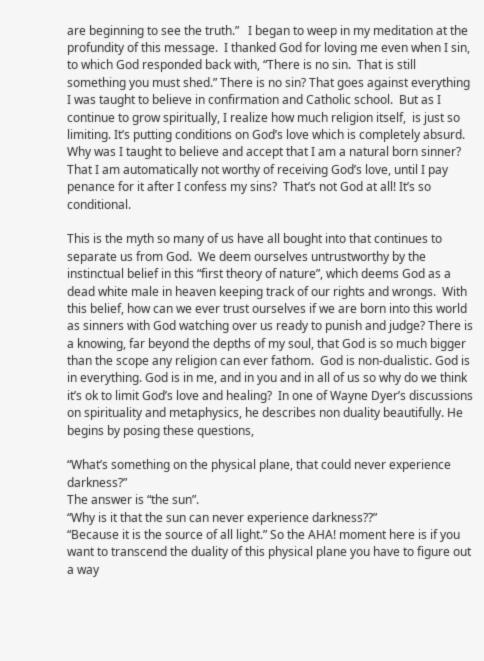are beginning to see the truth.”   I began to weep in my meditation at the profundity of this message.  I thanked God for loving me even when I sin, to which God responded back with, “There is no sin.  That is still something you must shed.” There is no sin? That goes against everything I was taught to believe in confirmation and Catholic school.  But as I continue to grow spiritually, I realize how much religion itself,  is just so limiting. It’s putting conditions on God’s love which is completely absurd. Why was I taught to believe and accept that I am a natural born sinner? That I am automatically not worthy of receiving God’s love, until I pay penance for it after I confess my sins?  That’s not God at all! It’s so conditional.

This is the myth so many of us have all bought into that continues to separate us from God.  We deem ourselves untrustworthy by the instinctual belief in this “first theory of nature”, which deems God as a dead white male in heaven keeping track of our rights and wrongs.  With this belief, how can we ever trust ourselves if we are born into this world as sinners with God watching over us ready to punish and judge? There is a knowing, far beyond the depths of my soul, that God is so much bigger than the scope any religion can ever fathom.  God is non-dualistic. God is in everything. God is in me, and in you and in all of us so why do we think it’s ok to limit God’s love and healing?  In one of Wayne Dyer’s discussions on spirituality and metaphysics, he describes non duality beautifully. He begins by posing these questions,

“What’s something on the physical plane, that could never experience darkness?”
The answer is “the sun”.
“Why is it that the sun can never experience darkness??”
“Because it is the source of all light.” So the AHA! moment here is if you want to transcend the duality of this physical plane you have to figure out a way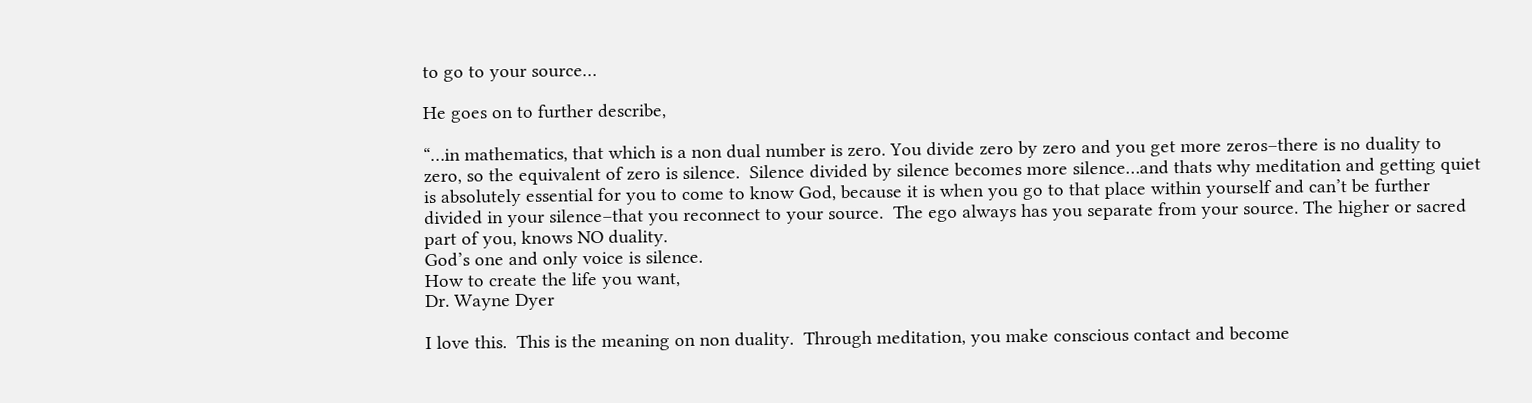to go to your source…

He goes on to further describe,

“…in mathematics, that which is a non dual number is zero. You divide zero by zero and you get more zeros–there is no duality to zero, so the equivalent of zero is silence.  Silence divided by silence becomes more silence…and thats why meditation and getting quiet is absolutely essential for you to come to know God, because it is when you go to that place within yourself and can’t be further divided in your silence–that you reconnect to your source.  The ego always has you separate from your source. The higher or sacred part of you, knows NO duality.
God’s one and only voice is silence.
How to create the life you want,
Dr. Wayne Dyer

I love this.  This is the meaning on non duality.  Through meditation, you make conscious contact and become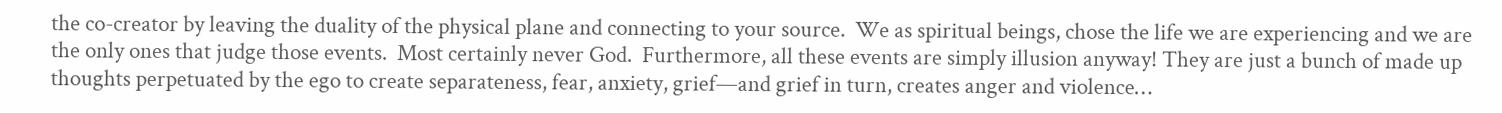the co-creator by leaving the duality of the physical plane and connecting to your source.  We as spiritual beings, chose the life we are experiencing and we are the only ones that judge those events.  Most certainly never God.  Furthermore, all these events are simply illusion anyway! They are just a bunch of made up thoughts perpetuated by the ego to create separateness, fear, anxiety, grief—and grief in turn, creates anger and violence…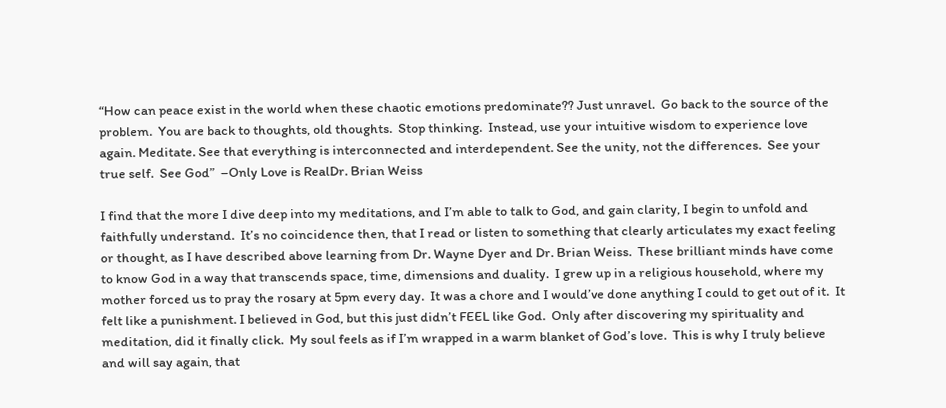“How can peace exist in the world when these chaotic emotions predominate?? Just unravel.  Go back to the source of the problem.  You are back to thoughts, old thoughts.  Stop thinking.  Instead, use your intuitive wisdom to experience love again. Meditate. See that everything is interconnected and interdependent. See the unity, not the differences.  See your true self.  See God”  –Only Love is RealDr. Brian Weiss

I find that the more I dive deep into my meditations, and I’m able to talk to God, and gain clarity, I begin to unfold and faithfully understand.  It’s no coincidence then, that I read or listen to something that clearly articulates my exact feeling or thought, as I have described above learning from Dr. Wayne Dyer and Dr. Brian Weiss.  These brilliant minds have come to know God in a way that transcends space, time, dimensions and duality.  I grew up in a religious household, where my mother forced us to pray the rosary at 5pm every day.  It was a chore and I would’ve done anything I could to get out of it.  It felt like a punishment. I believed in God, but this just didn’t FEEL like God.  Only after discovering my spirituality and meditation, did it finally click.  My soul feels as if I’m wrapped in a warm blanket of God’s love.  This is why I truly believe and will say again, that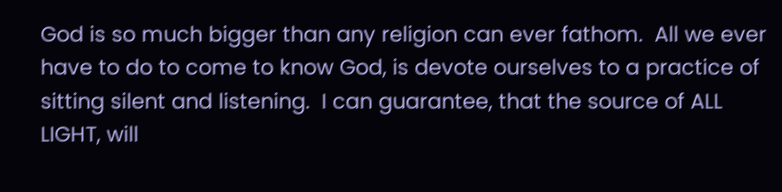God is so much bigger than any religion can ever fathom.  All we ever have to do to come to know God, is devote ourselves to a practice of sitting silent and listening.  I can guarantee, that the source of ALL LIGHT, will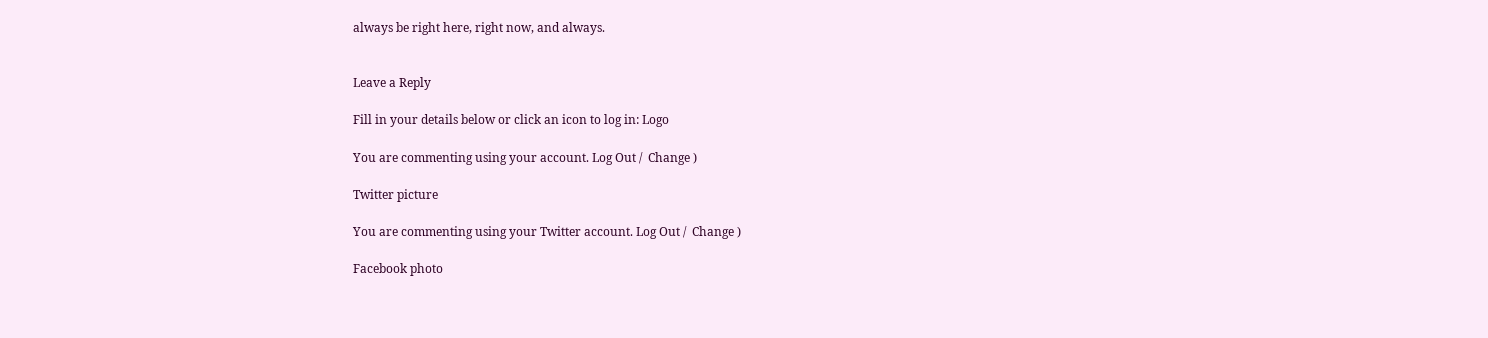always be right here, right now, and always.


Leave a Reply

Fill in your details below or click an icon to log in: Logo

You are commenting using your account. Log Out /  Change )

Twitter picture

You are commenting using your Twitter account. Log Out /  Change )

Facebook photo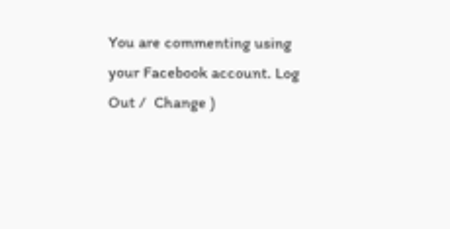You are commenting using your Facebook account. Log Out /  Change )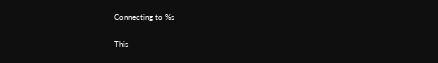Connecting to %s

This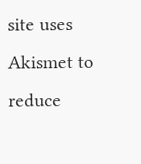site uses Akismet to reduce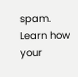spam. Learn how your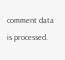comment data is processed.